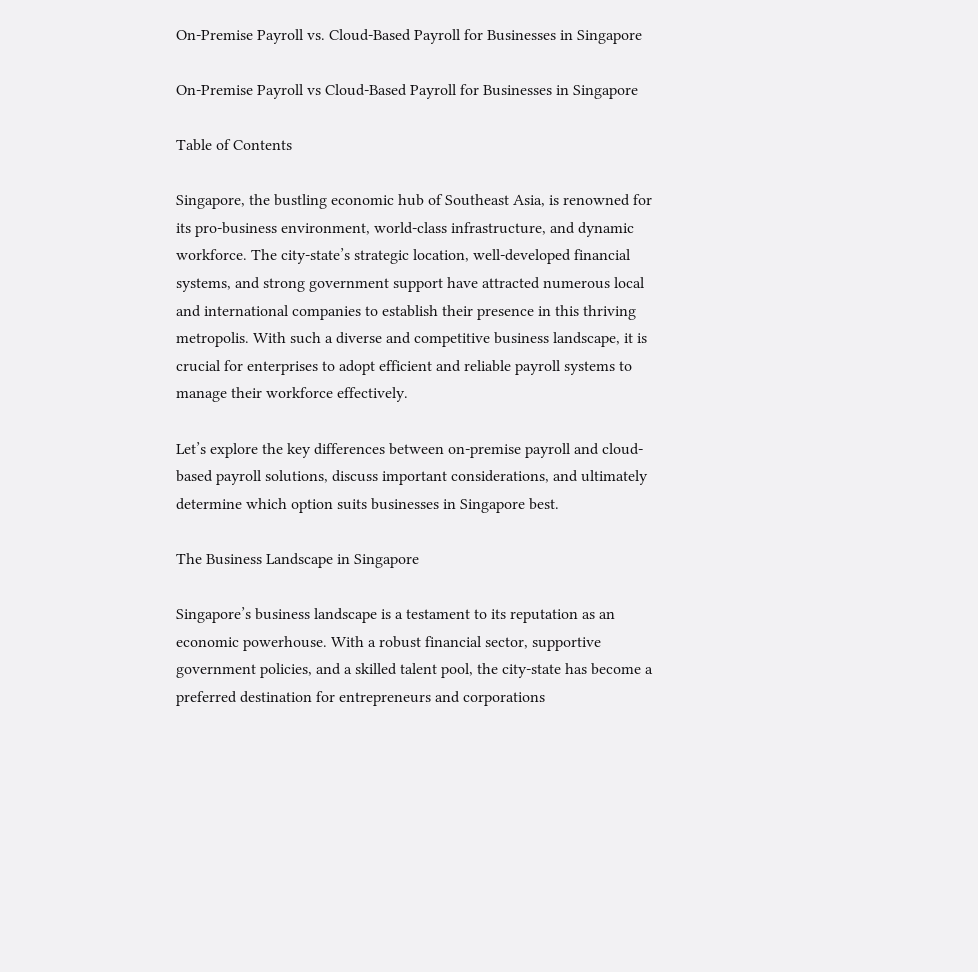On-Premise Payroll vs. Cloud-Based Payroll for Businesses in Singapore

On-Premise Payroll vs Cloud-Based Payroll for Businesses in Singapore

Table of Contents

Singapore, the bustling economic hub of Southeast Asia, is renowned for its pro-business environment, world-class infrastructure, and dynamic workforce. The city-state’s strategic location, well-developed financial systems, and strong government support have attracted numerous local and international companies to establish their presence in this thriving metropolis. With such a diverse and competitive business landscape, it is crucial for enterprises to adopt efficient and reliable payroll systems to manage their workforce effectively.

Let’s explore the key differences between on-premise payroll and cloud-based payroll solutions, discuss important considerations, and ultimately determine which option suits businesses in Singapore best.

The Business Landscape in Singapore

Singapore’s business landscape is a testament to its reputation as an economic powerhouse. With a robust financial sector, supportive government policies, and a skilled talent pool, the city-state has become a preferred destination for entrepreneurs and corporations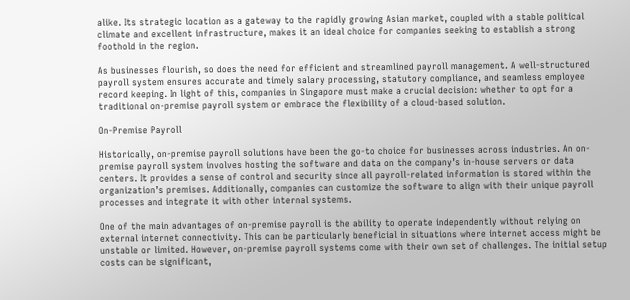alike. Its strategic location as a gateway to the rapidly growing Asian market, coupled with a stable political climate and excellent infrastructure, makes it an ideal choice for companies seeking to establish a strong foothold in the region.

As businesses flourish, so does the need for efficient and streamlined payroll management. A well-structured payroll system ensures accurate and timely salary processing, statutory compliance, and seamless employee record keeping. In light of this, companies in Singapore must make a crucial decision: whether to opt for a traditional on-premise payroll system or embrace the flexibility of a cloud-based solution.

On-Premise Payroll

Historically, on-premise payroll solutions have been the go-to choice for businesses across industries. An on-premise payroll system involves hosting the software and data on the company’s in-house servers or data centers. It provides a sense of control and security since all payroll-related information is stored within the organization’s premises. Additionally, companies can customize the software to align with their unique payroll processes and integrate it with other internal systems.

One of the main advantages of on-premise payroll is the ability to operate independently without relying on external internet connectivity. This can be particularly beneficial in situations where internet access might be unstable or limited. However, on-premise payroll systems come with their own set of challenges. The initial setup costs can be significant,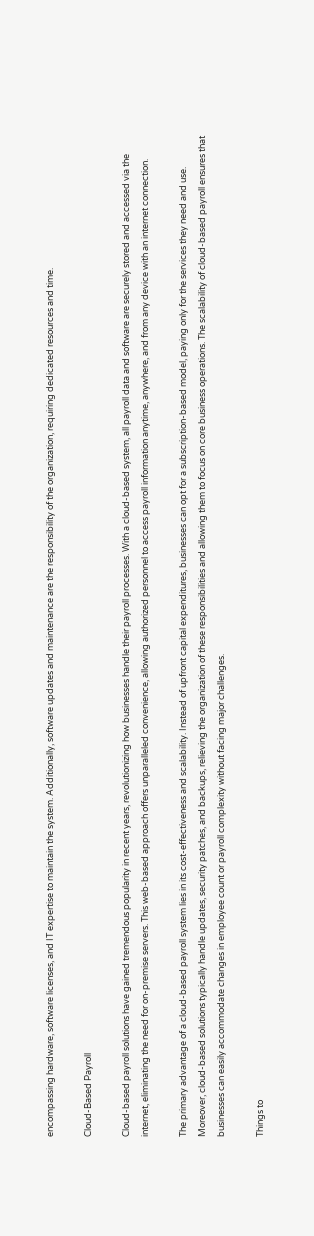encompassing hardware, software licenses, and IT expertise to maintain the system. Additionally, software updates and maintenance are the responsibility of the organization, requiring dedicated resources and time.

Cloud-Based Payroll

Cloud-based payroll solutions have gained tremendous popularity in recent years, revolutionizing how businesses handle their payroll processes. With a cloud-based system, all payroll data and software are securely stored and accessed via the internet, eliminating the need for on-premise servers. This web-based approach offers unparalleled convenience, allowing authorized personnel to access payroll information anytime, anywhere, and from any device with an internet connection.

The primary advantage of a cloud-based payroll system lies in its cost-effectiveness and scalability. Instead of upfront capital expenditures, businesses can opt for a subscription-based model, paying only for the services they need and use. Moreover, cloud-based solutions typically handle updates, security patches, and backups, relieving the organization of these responsibilities and allowing them to focus on core business operations. The scalability of cloud-based payroll ensures that businesses can easily accommodate changes in employee count or payroll complexity without facing major challenges.

Things to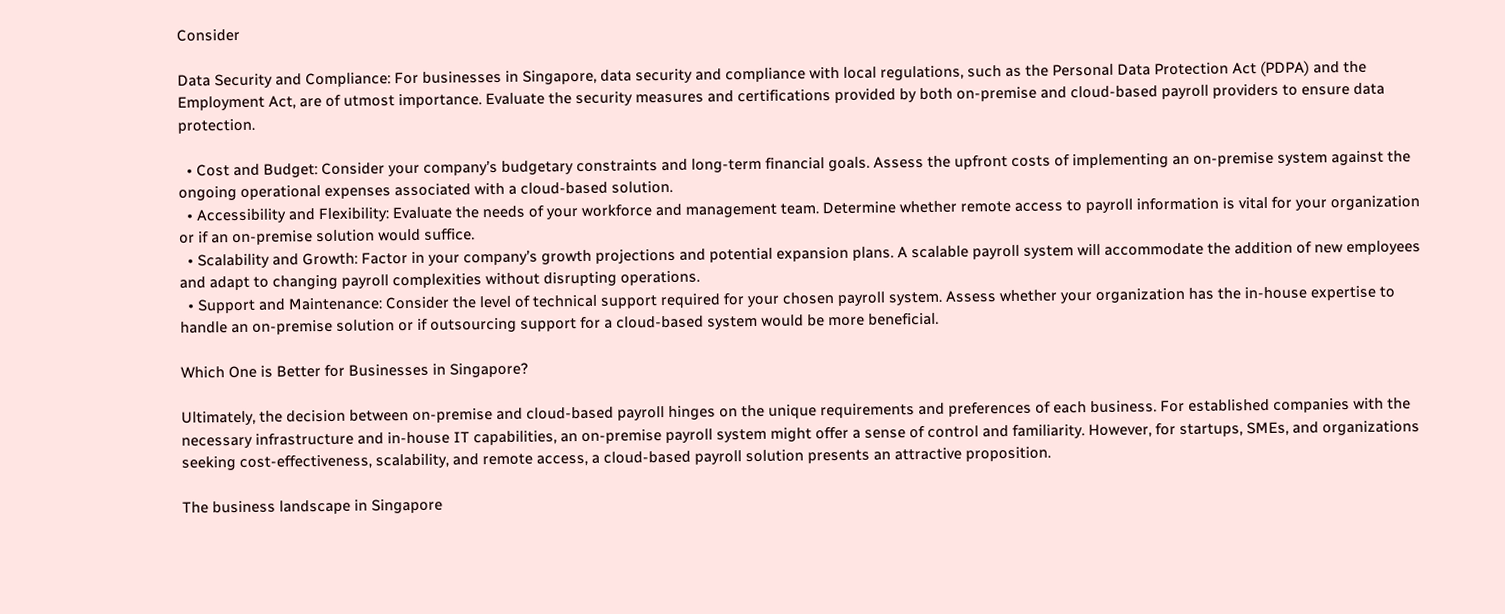Consider

Data Security and Compliance: For businesses in Singapore, data security and compliance with local regulations, such as the Personal Data Protection Act (PDPA) and the Employment Act, are of utmost importance. Evaluate the security measures and certifications provided by both on-premise and cloud-based payroll providers to ensure data protection.

  • Cost and Budget: Consider your company’s budgetary constraints and long-term financial goals. Assess the upfront costs of implementing an on-premise system against the ongoing operational expenses associated with a cloud-based solution.
  • Accessibility and Flexibility: Evaluate the needs of your workforce and management team. Determine whether remote access to payroll information is vital for your organization or if an on-premise solution would suffice.
  • Scalability and Growth: Factor in your company’s growth projections and potential expansion plans. A scalable payroll system will accommodate the addition of new employees and adapt to changing payroll complexities without disrupting operations.
  • Support and Maintenance: Consider the level of technical support required for your chosen payroll system. Assess whether your organization has the in-house expertise to handle an on-premise solution or if outsourcing support for a cloud-based system would be more beneficial.

Which One is Better for Businesses in Singapore?

Ultimately, the decision between on-premise and cloud-based payroll hinges on the unique requirements and preferences of each business. For established companies with the necessary infrastructure and in-house IT capabilities, an on-premise payroll system might offer a sense of control and familiarity. However, for startups, SMEs, and organizations seeking cost-effectiveness, scalability, and remote access, a cloud-based payroll solution presents an attractive proposition.

The business landscape in Singapore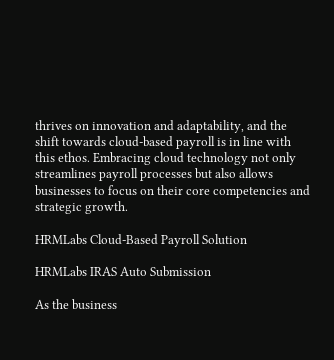thrives on innovation and adaptability, and the shift towards cloud-based payroll is in line with this ethos. Embracing cloud technology not only streamlines payroll processes but also allows businesses to focus on their core competencies and strategic growth.

HRMLabs Cloud-Based Payroll Solution

HRMLabs IRAS Auto Submission

As the business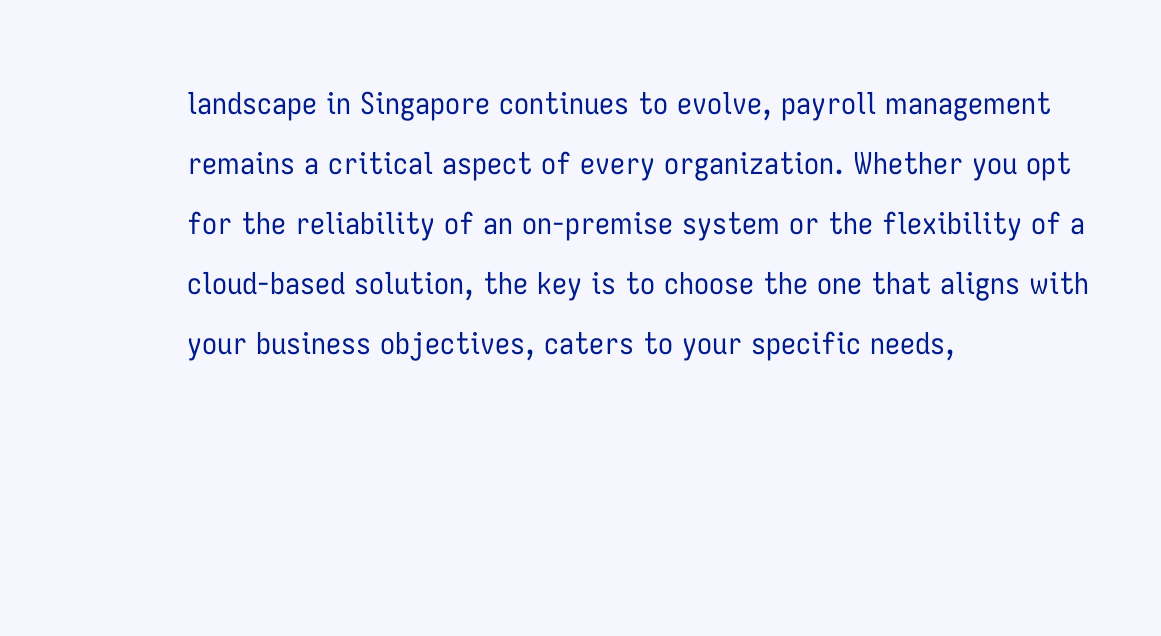landscape in Singapore continues to evolve, payroll management remains a critical aspect of every organization. Whether you opt for the reliability of an on-premise system or the flexibility of a cloud-based solution, the key is to choose the one that aligns with your business objectives, caters to your specific needs,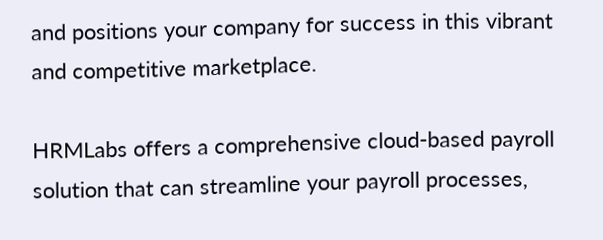and positions your company for success in this vibrant and competitive marketplace.

HRMLabs offers a comprehensive cloud-based payroll solution that can streamline your payroll processes,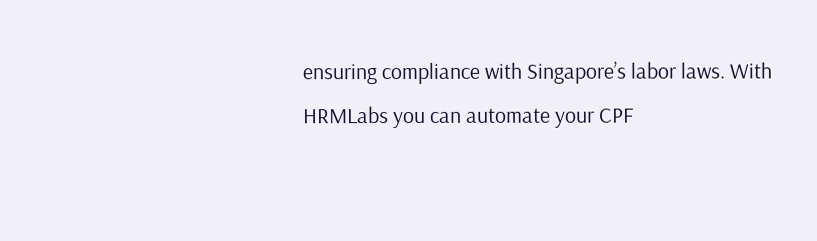ensuring compliance with Singapore’s labor laws. With HRMLabs you can automate your CPF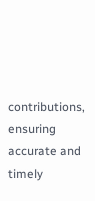contributions, ensuring accurate and timely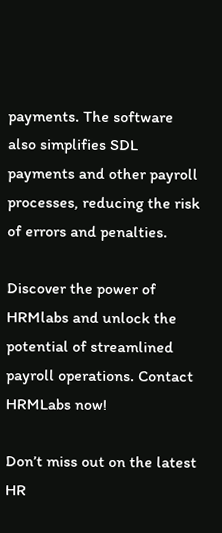payments. The software also simplifies SDL payments and other payroll processes, reducing the risk of errors and penalties.

Discover the power of HRMlabs and unlock the potential of streamlined payroll operations. Contact HRMLabs now!

Don’t miss out on the latest HR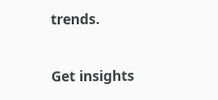trends.

Get insights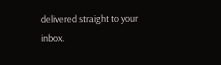delivered straight to your inbox.